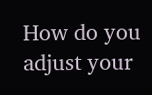How do you adjust your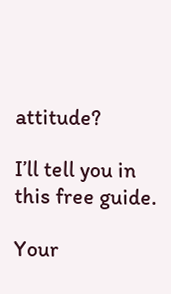attitude?

I’ll tell you in this free guide.

Your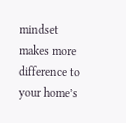mindset makes more difference to your home’s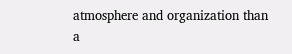atmosphere and organization than a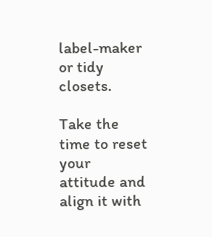label-maker or tidy closets.

Take the time to reset your attitude and align it with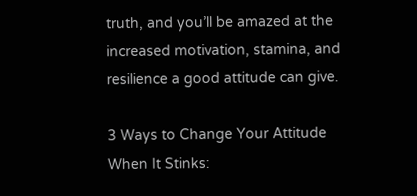truth, and you’ll be amazed at the increased motivation, stamina, and resilience a good attitude can give.

3 Ways to Change Your Attitude When It Stinks: